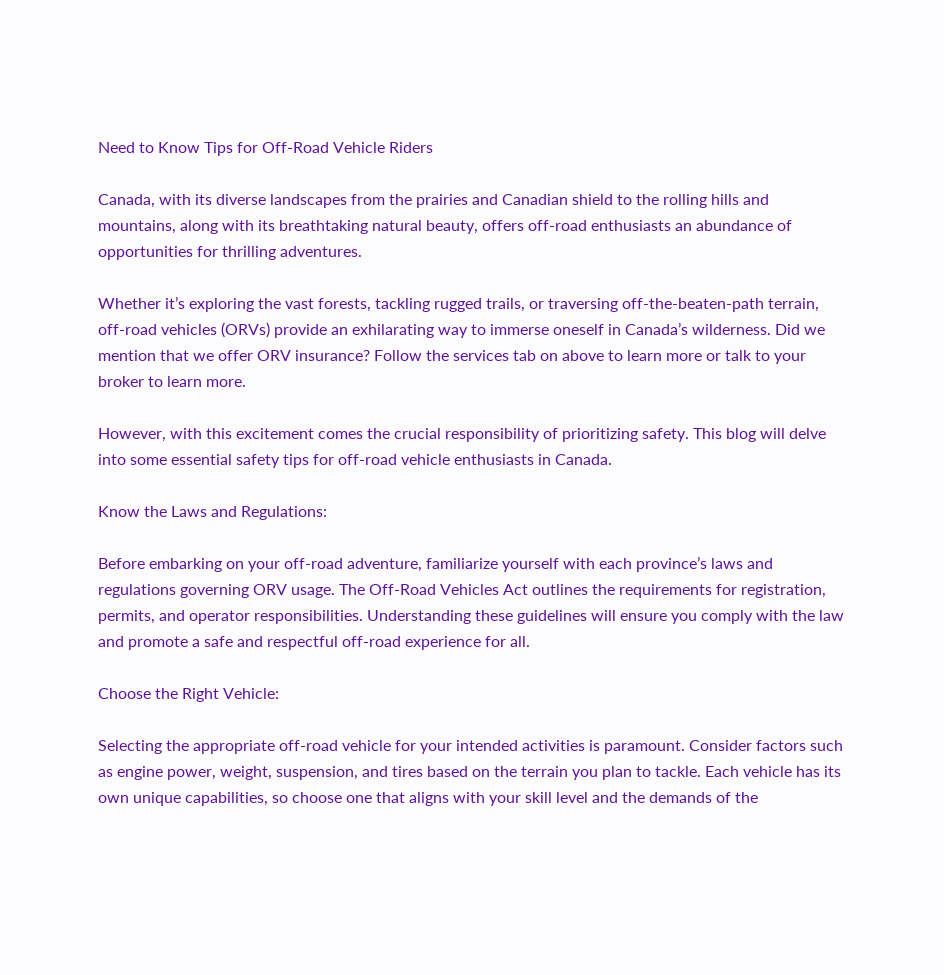Need to Know Tips for Off-Road Vehicle Riders

Canada, with its diverse landscapes from the prairies and Canadian shield to the rolling hills and mountains, along with its breathtaking natural beauty, offers off-road enthusiasts an abundance of opportunities for thrilling adventures.

Whether it’s exploring the vast forests, tackling rugged trails, or traversing off-the-beaten-path terrain, off-road vehicles (ORVs) provide an exhilarating way to immerse oneself in Canada’s wilderness. Did we mention that we offer ORV insurance? Follow the services tab on above to learn more or talk to your broker to learn more.

However, with this excitement comes the crucial responsibility of prioritizing safety. This blog will delve into some essential safety tips for off-road vehicle enthusiasts in Canada.

Know the Laws and Regulations:

Before embarking on your off-road adventure, familiarize yourself with each province’s laws and regulations governing ORV usage. The Off-Road Vehicles Act outlines the requirements for registration, permits, and operator responsibilities. Understanding these guidelines will ensure you comply with the law and promote a safe and respectful off-road experience for all.

Choose the Right Vehicle:

Selecting the appropriate off-road vehicle for your intended activities is paramount. Consider factors such as engine power, weight, suspension, and tires based on the terrain you plan to tackle. Each vehicle has its own unique capabilities, so choose one that aligns with your skill level and the demands of the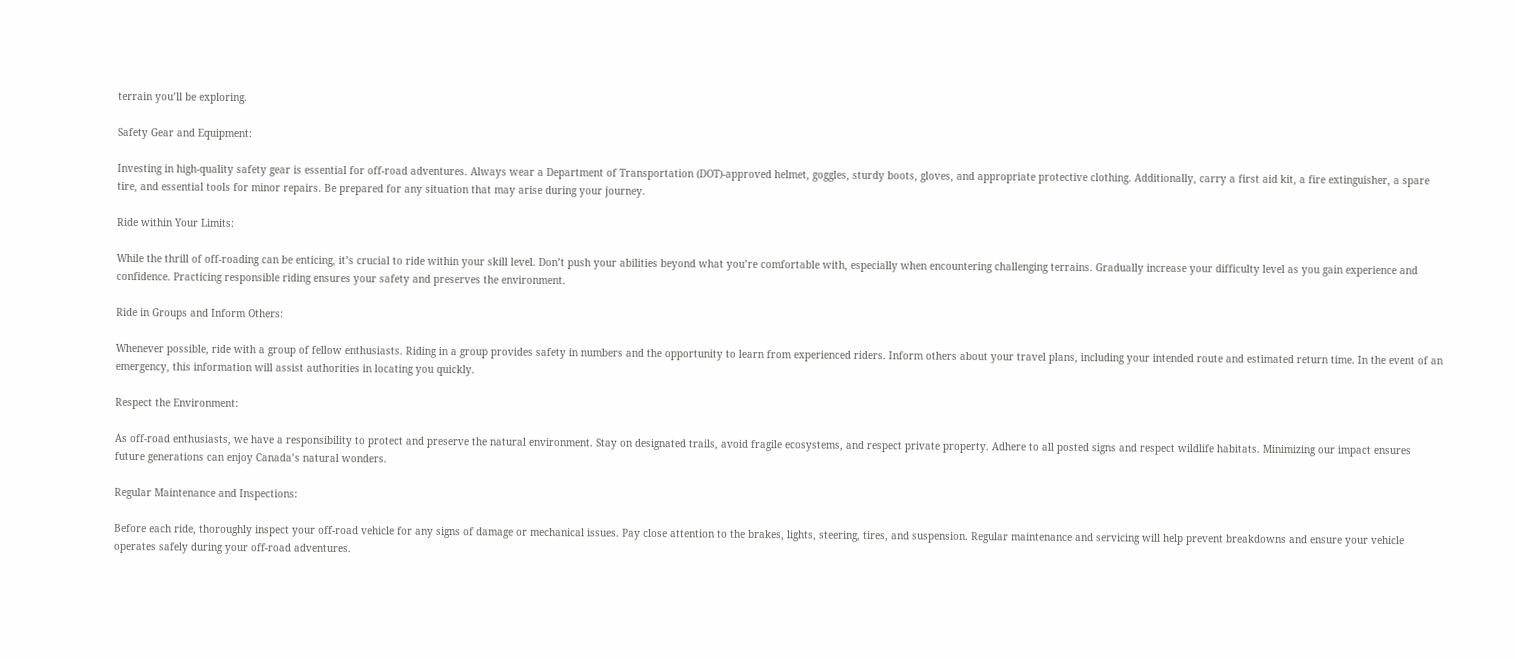terrain you’ll be exploring.

Safety Gear and Equipment:

Investing in high-quality safety gear is essential for off-road adventures. Always wear a Department of Transportation (DOT)-approved helmet, goggles, sturdy boots, gloves, and appropriate protective clothing. Additionally, carry a first aid kit, a fire extinguisher, a spare tire, and essential tools for minor repairs. Be prepared for any situation that may arise during your journey.

Ride within Your Limits:

While the thrill of off-roading can be enticing, it’s crucial to ride within your skill level. Don’t push your abilities beyond what you’re comfortable with, especially when encountering challenging terrains. Gradually increase your difficulty level as you gain experience and confidence. Practicing responsible riding ensures your safety and preserves the environment.

Ride in Groups and Inform Others:

Whenever possible, ride with a group of fellow enthusiasts. Riding in a group provides safety in numbers and the opportunity to learn from experienced riders. Inform others about your travel plans, including your intended route and estimated return time. In the event of an emergency, this information will assist authorities in locating you quickly.

Respect the Environment:

As off-road enthusiasts, we have a responsibility to protect and preserve the natural environment. Stay on designated trails, avoid fragile ecosystems, and respect private property. Adhere to all posted signs and respect wildlife habitats. Minimizing our impact ensures future generations can enjoy Canada’s natural wonders.

Regular Maintenance and Inspections:

Before each ride, thoroughly inspect your off-road vehicle for any signs of damage or mechanical issues. Pay close attention to the brakes, lights, steering, tires, and suspension. Regular maintenance and servicing will help prevent breakdowns and ensure your vehicle operates safely during your off-road adventures.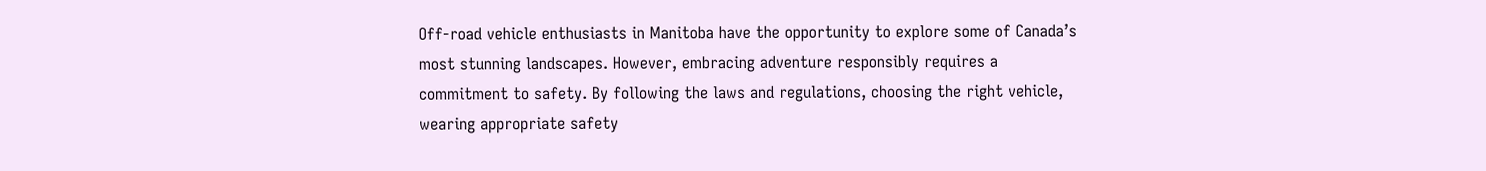Off-road vehicle enthusiasts in Manitoba have the opportunity to explore some of Canada’s most stunning landscapes. However, embracing adventure responsibly requires a commitment to safety. By following the laws and regulations, choosing the right vehicle, wearing appropriate safety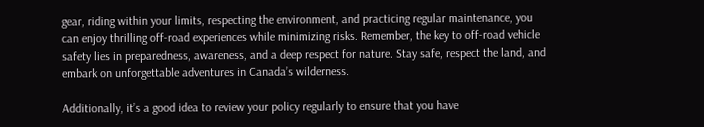gear, riding within your limits, respecting the environment, and practicing regular maintenance, you can enjoy thrilling off-road experiences while minimizing risks. Remember, the key to off-road vehicle safety lies in preparedness, awareness, and a deep respect for nature. Stay safe, respect the land, and embark on unforgettable adventures in Canada’s wilderness.

Additionally, it’s a good idea to review your policy regularly to ensure that you have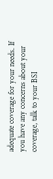adequate coverage for your needs. If you have any concerns about your coverage, talk to your BSI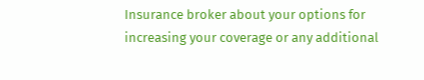Insurance broker about your options for increasing your coverage or any additional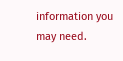information you may need.